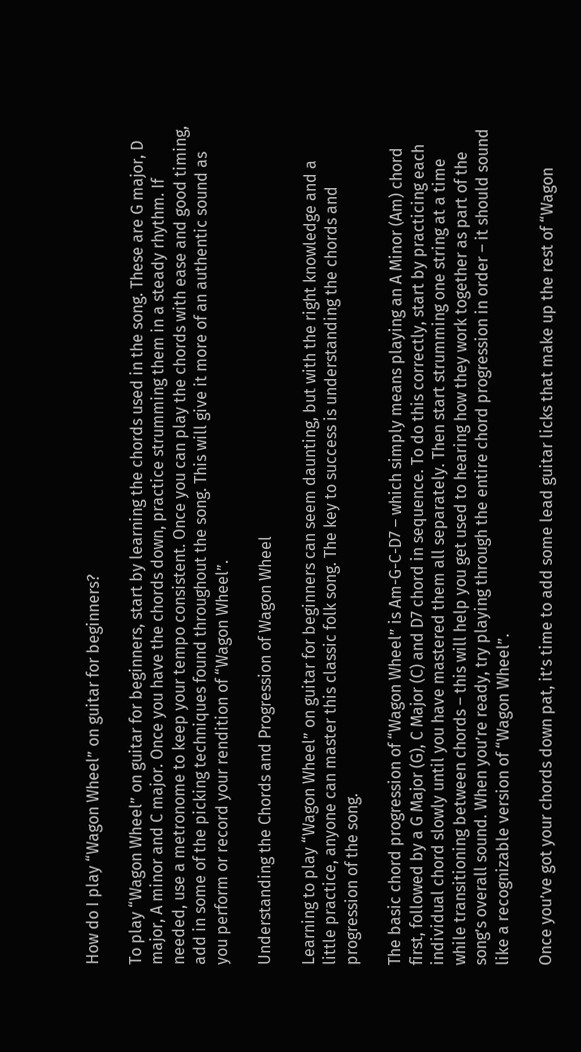How do I play “Wagon Wheel” on guitar for beginners?

To play “Wagon Wheel” on guitar for beginners, start by learning the chords used in the song. These are G major, D major, A minor and C major. Once you have the chords down, practice strumming them in a steady rhythm. If needed, use a metronome to keep your tempo consistent. Once you can play the chords with ease and good timing, add in some of the picking techniques found throughout the song. This will give it more of an authentic sound as you perform or record your rendition of “Wagon Wheel”.

Understanding the Chords and Progression of Wagon Wheel

Learning to play “Wagon Wheel” on guitar for beginners can seem daunting, but with the right knowledge and a little practice, anyone can master this classic folk song. The key to success is understanding the chords and progression of the song.

The basic chord progression of “Wagon Wheel” is Am-G-C-D7 – which simply means playing an A Minor (Am) chord first, followed by a G Major (G), C Major (C) and D7 chord in sequence. To do this correctly, start by practicing each individual chord slowly until you have mastered them all separately. Then start strumming one string at a time while transitioning between chords – this will help you get used to hearing how they work together as part of the song’s overall sound. When you’re ready, try playing through the entire chord progression in order – it should sound like a recognizable version of “Wagon Wheel”.

Once you’ve got your chords down pat, it’s time to add some lead guitar licks that make up the rest of “Wagon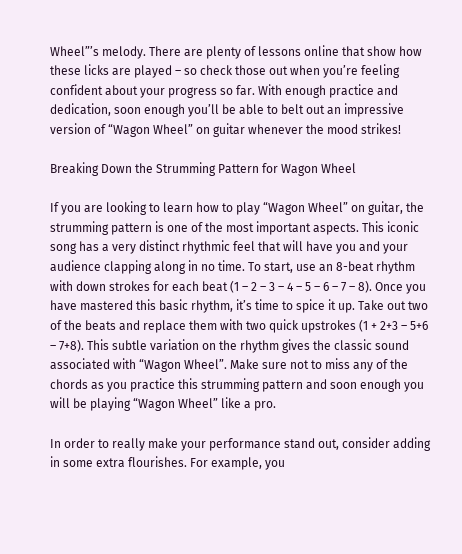Wheel”’s melody. There are plenty of lessons online that show how these licks are played – so check those out when you’re feeling confident about your progress so far. With enough practice and dedication, soon enough you’ll be able to belt out an impressive version of “Wagon Wheel” on guitar whenever the mood strikes!

Breaking Down the Strumming Pattern for Wagon Wheel

If you are looking to learn how to play “Wagon Wheel” on guitar, the strumming pattern is one of the most important aspects. This iconic song has a very distinct rhythmic feel that will have you and your audience clapping along in no time. To start, use an 8-beat rhythm with down strokes for each beat (1 – 2 – 3 – 4 – 5 – 6 – 7 – 8). Once you have mastered this basic rhythm, it’s time to spice it up. Take out two of the beats and replace them with two quick upstrokes (1 + 2+3 – 5+6 – 7+8). This subtle variation on the rhythm gives the classic sound associated with “Wagon Wheel”. Make sure not to miss any of the chords as you practice this strumming pattern and soon enough you will be playing “Wagon Wheel” like a pro.

In order to really make your performance stand out, consider adding in some extra flourishes. For example, you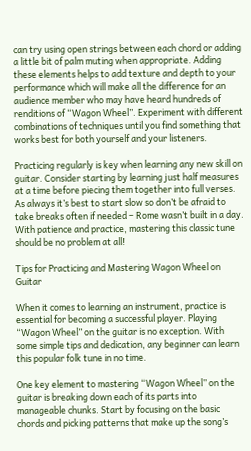can try using open strings between each chord or adding a little bit of palm muting when appropriate. Adding these elements helps to add texture and depth to your performance which will make all the difference for an audience member who may have heard hundreds of renditions of “Wagon Wheel”. Experiment with different combinations of techniques until you find something that works best for both yourself and your listeners.

Practicing regularly is key when learning any new skill on guitar. Consider starting by learning just half measures at a time before piecing them together into full verses. As always it’s best to start slow so don’t be afraid to take breaks often if needed – Rome wasn’t built in a day. With patience and practice, mastering this classic tune should be no problem at all!

Tips for Practicing and Mastering Wagon Wheel on Guitar

When it comes to learning an instrument, practice is essential for becoming a successful player. Playing “Wagon Wheel” on the guitar is no exception. With some simple tips and dedication, any beginner can learn this popular folk tune in no time.

One key element to mastering “Wagon Wheel” on the guitar is breaking down each of its parts into manageable chunks. Start by focusing on the basic chords and picking patterns that make up the song’s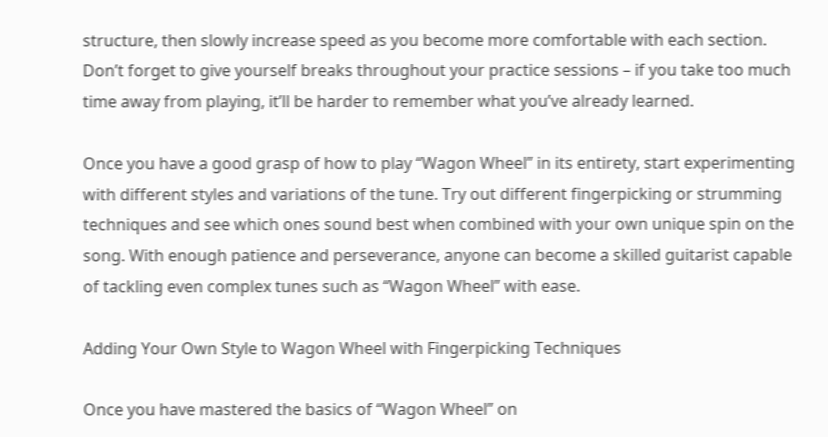structure, then slowly increase speed as you become more comfortable with each section. Don’t forget to give yourself breaks throughout your practice sessions – if you take too much time away from playing, it’ll be harder to remember what you’ve already learned.

Once you have a good grasp of how to play “Wagon Wheel” in its entirety, start experimenting with different styles and variations of the tune. Try out different fingerpicking or strumming techniques and see which ones sound best when combined with your own unique spin on the song. With enough patience and perseverance, anyone can become a skilled guitarist capable of tackling even complex tunes such as “Wagon Wheel” with ease.

Adding Your Own Style to Wagon Wheel with Fingerpicking Techniques

Once you have mastered the basics of “Wagon Wheel” on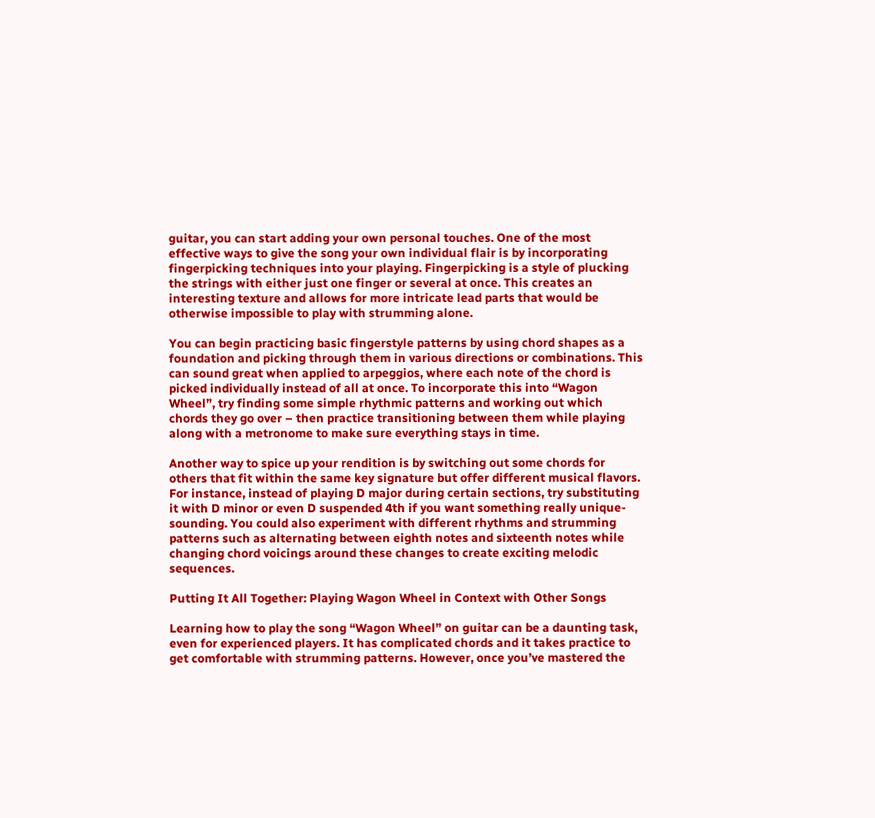guitar, you can start adding your own personal touches. One of the most effective ways to give the song your own individual flair is by incorporating fingerpicking techniques into your playing. Fingerpicking is a style of plucking the strings with either just one finger or several at once. This creates an interesting texture and allows for more intricate lead parts that would be otherwise impossible to play with strumming alone.

You can begin practicing basic fingerstyle patterns by using chord shapes as a foundation and picking through them in various directions or combinations. This can sound great when applied to arpeggios, where each note of the chord is picked individually instead of all at once. To incorporate this into “Wagon Wheel”, try finding some simple rhythmic patterns and working out which chords they go over – then practice transitioning between them while playing along with a metronome to make sure everything stays in time.

Another way to spice up your rendition is by switching out some chords for others that fit within the same key signature but offer different musical flavors. For instance, instead of playing D major during certain sections, try substituting it with D minor or even D suspended 4th if you want something really unique-sounding. You could also experiment with different rhythms and strumming patterns such as alternating between eighth notes and sixteenth notes while changing chord voicings around these changes to create exciting melodic sequences.

Putting It All Together: Playing Wagon Wheel in Context with Other Songs

Learning how to play the song “Wagon Wheel” on guitar can be a daunting task, even for experienced players. It has complicated chords and it takes practice to get comfortable with strumming patterns. However, once you’ve mastered the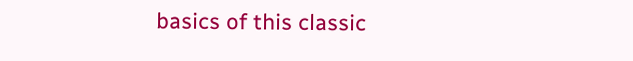basics of this classic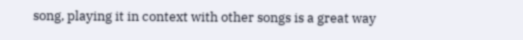song, playing it in context with other songs is a great way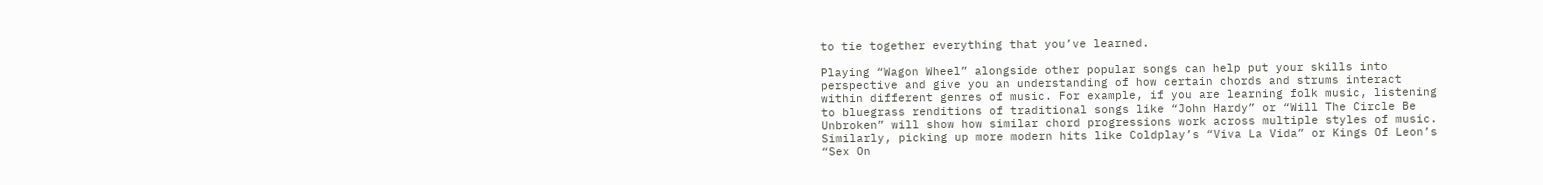to tie together everything that you’ve learned.

Playing “Wagon Wheel” alongside other popular songs can help put your skills into perspective and give you an understanding of how certain chords and strums interact within different genres of music. For example, if you are learning folk music, listening to bluegrass renditions of traditional songs like “John Hardy” or “Will The Circle Be Unbroken” will show how similar chord progressions work across multiple styles of music. Similarly, picking up more modern hits like Coldplay’s “Viva La Vida” or Kings Of Leon’s “Sex On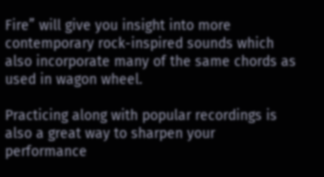Fire” will give you insight into more contemporary rock-inspired sounds which also incorporate many of the same chords as used in wagon wheel.

Practicing along with popular recordings is also a great way to sharpen your performance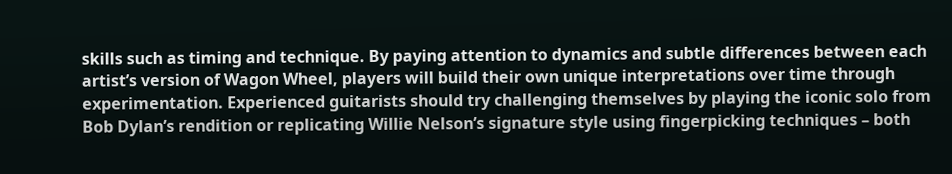skills such as timing and technique. By paying attention to dynamics and subtle differences between each artist’s version of Wagon Wheel, players will build their own unique interpretations over time through experimentation. Experienced guitarists should try challenging themselves by playing the iconic solo from Bob Dylan’s rendition or replicating Willie Nelson’s signature style using fingerpicking techniques – both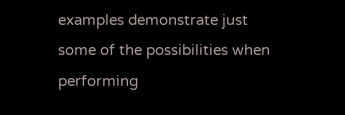examples demonstrate just some of the possibilities when performing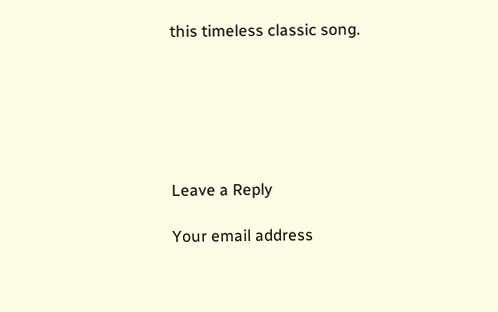this timeless classic song.






Leave a Reply

Your email address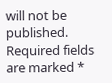will not be published. Required fields are marked *